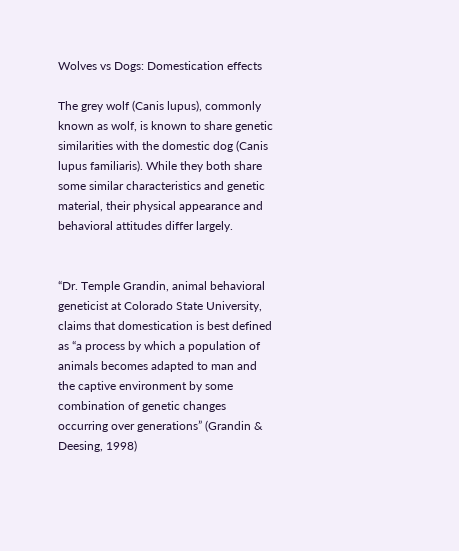Wolves vs Dogs: Domestication effects

The grey wolf (Canis lupus), commonly known as wolf, is known to share genetic similarities with the domestic dog (Canis lupus familiaris). While they both share some similar characteristics and genetic material, their physical appearance and behavioral attitudes differ largely.


“Dr. Temple Grandin, animal behavioral geneticist at Colorado State University, claims that domestication is best defined as “a process by which a population of animals becomes adapted to man and the captive environment by some combination of genetic changes occurring over generations” (Grandin & Deesing, 1998)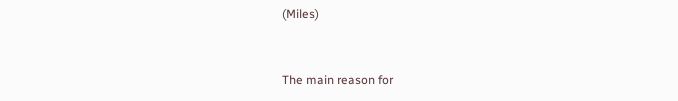(Miles)


The main reason for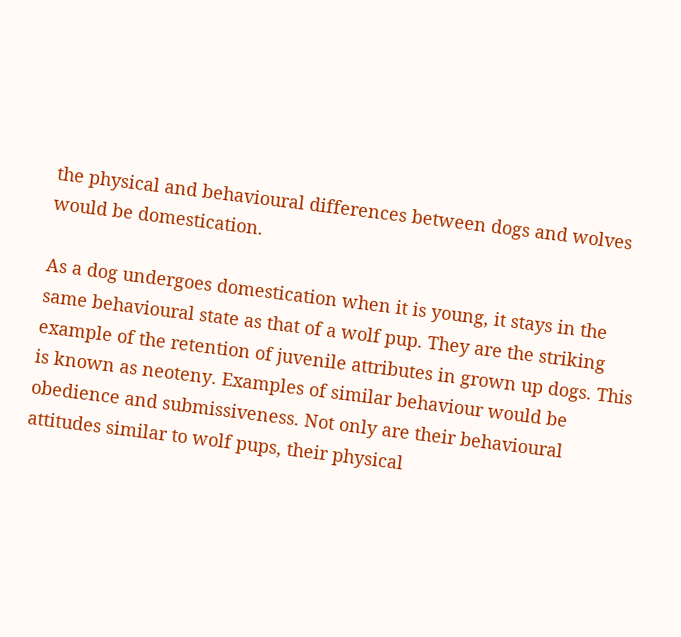the physical and behavioural differences between dogs and wolves would be domestication.

As a dog undergoes domestication when it is young, it stays in the same behavioural state as that of a wolf pup. They are the striking example of the retention of juvenile attributes in grown up dogs. This is known as neoteny. Examples of similar behaviour would be obedience and submissiveness. Not only are their behavioural attitudes similar to wolf pups, their physical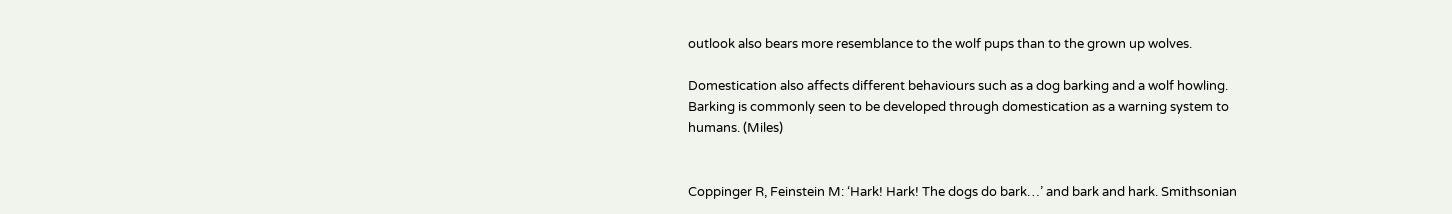outlook also bears more resemblance to the wolf pups than to the grown up wolves.

Domestication also affects different behaviours such as a dog barking and a wolf howling. Barking is commonly seen to be developed through domestication as a warning system to humans. (Miles)


Coppinger R, Feinstein M: ‘Hark! Hark! The dogs do bark…’ and bark and hark. Smithsonian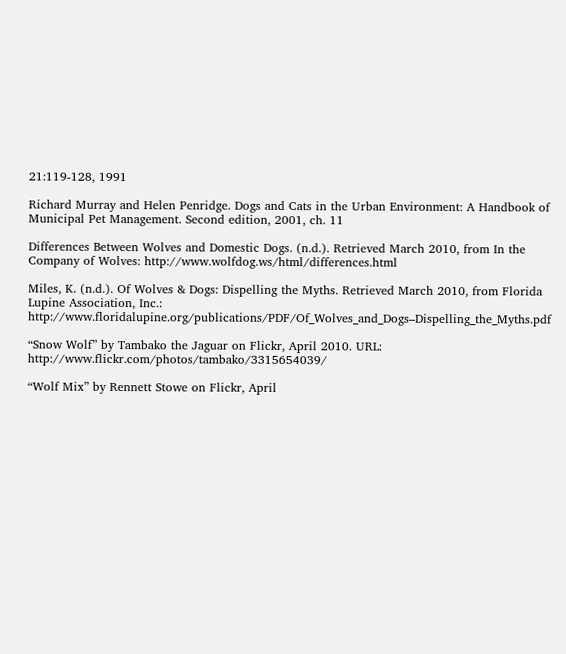21:119-128, 1991

Richard Murray and Helen Penridge. Dogs and Cats in the Urban Environment: A Handbook of Municipal Pet Management. Second edition, 2001, ch. 11

Differences Between Wolves and Domestic Dogs. (n.d.). Retrieved March 2010, from In the Company of Wolves: http://www.wolfdog.ws/html/differences.html

Miles, K. (n.d.). Of Wolves & Dogs: Dispelling the Myths. Retrieved March 2010, from Florida Lupine Association, Inc.: http://www.floridalupine.org/publications/PDF/Of_Wolves_and_Dogs–Dispelling_the_Myths.pdf

“Snow Wolf” by Tambako the Jaguar on Flickr, April 2010. URL: http://www.flickr.com/photos/tambako/3315654039/

“Wolf Mix” by Rennett Stowe on Flickr, April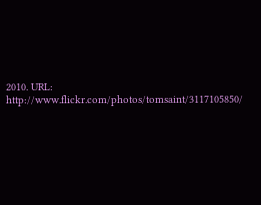2010. URL: http://www.flickr.com/photos/tomsaint/3117105850/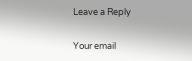Leave a Reply

Your email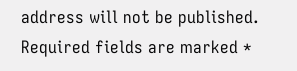address will not be published. Required fields are marked *